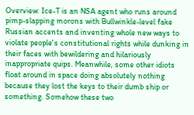Overview: Ice-T is an NSA agent who runs around pimp-slapping morons with Bullwinkle-level fake Russian accents and inventing whole new ways to violate people's constitutional rights while dunking in their faces with bewildering and hilariously inappropriate quips. Meanwhile, some other idiots float around in space doing absolutely nothing because they lost the keys to their dumb ship or something. Somehow these two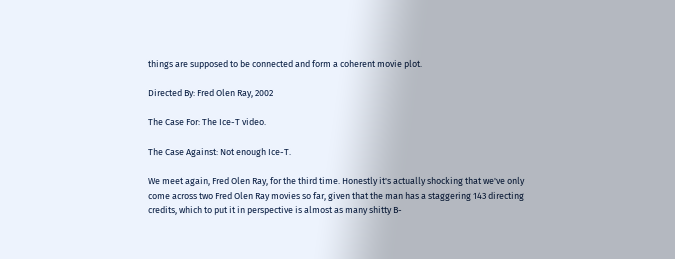things are supposed to be connected and form a coherent movie plot.

Directed By: Fred Olen Ray, 2002

The Case For: The Ice-T video.

The Case Against: Not enough Ice-T.

We meet again, Fred Olen Ray, for the third time. Honestly it's actually shocking that we've only come across two Fred Olen Ray movies so far, given that the man has a staggering 143 directing credits, which to put it in perspective is almost as many shitty B-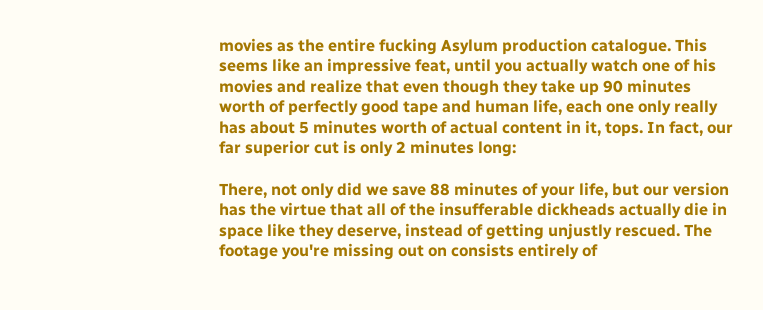movies as the entire fucking Asylum production catalogue. This seems like an impressive feat, until you actually watch one of his movies and realize that even though they take up 90 minutes worth of perfectly good tape and human life, each one only really has about 5 minutes worth of actual content in it, tops. In fact, our far superior cut is only 2 minutes long:

There, not only did we save 88 minutes of your life, but our version has the virtue that all of the insufferable dickheads actually die in space like they deserve, instead of getting unjustly rescued. The footage you're missing out on consists entirely of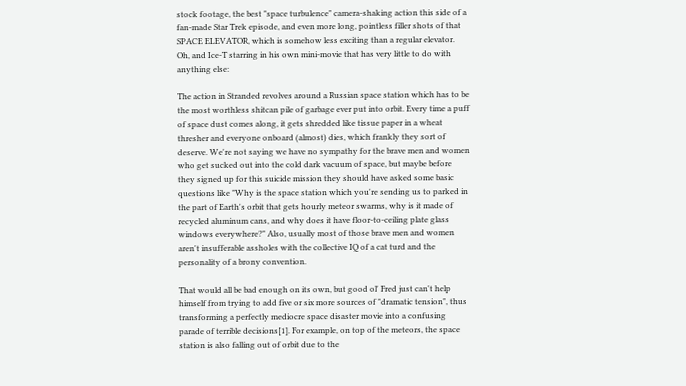stock footage, the best "space turbulence" camera-shaking action this side of a fan-made Star Trek episode, and even more long, pointless filler shots of that SPACE ELEVATOR, which is somehow less exciting than a regular elevator. Oh, and Ice-T starring in his own mini-movie that has very little to do with anything else:

The action in Stranded revolves around a Russian space station which has to be the most worthless shitcan pile of garbage ever put into orbit. Every time a puff of space dust comes along, it gets shredded like tissue paper in a wheat thresher and everyone onboard (almost) dies, which frankly they sort of deserve. We're not saying we have no sympathy for the brave men and women who get sucked out into the cold dark vacuum of space, but maybe before they signed up for this suicide mission they should have asked some basic questions like "Why is the space station which you're sending us to parked in the part of Earth's orbit that gets hourly meteor swarms, why is it made of recycled aluminum cans, and why does it have floor-to-ceiling plate glass windows everywhere?" Also, usually most of those brave men and women aren't insufferable assholes with the collective IQ of a cat turd and the personality of a brony convention.

That would all be bad enough on its own, but good ol' Fred just can't help himself from trying to add five or six more sources of "dramatic tension", thus transforming a perfectly mediocre space disaster movie into a confusing parade of terrible decisions[1]. For example, on top of the meteors, the space station is also falling out of orbit due to the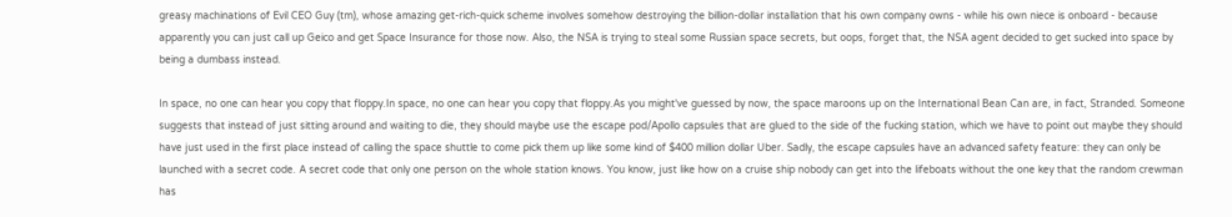greasy machinations of Evil CEO Guy (tm), whose amazing get-rich-quick scheme involves somehow destroying the billion-dollar installation that his own company owns - while his own niece is onboard - because apparently you can just call up Geico and get Space Insurance for those now. Also, the NSA is trying to steal some Russian space secrets, but oops, forget that, the NSA agent decided to get sucked into space by being a dumbass instead.

In space, no one can hear you copy that floppy.In space, no one can hear you copy that floppy.As you might've guessed by now, the space maroons up on the International Bean Can are, in fact, Stranded. Someone suggests that instead of just sitting around and waiting to die, they should maybe use the escape pod/Apollo capsules that are glued to the side of the fucking station, which we have to point out maybe they should have just used in the first place instead of calling the space shuttle to come pick them up like some kind of $400 million dollar Uber. Sadly, the escape capsules have an advanced safety feature: they can only be launched with a secret code. A secret code that only one person on the whole station knows. You know, just like how on a cruise ship nobody can get into the lifeboats without the one key that the random crewman has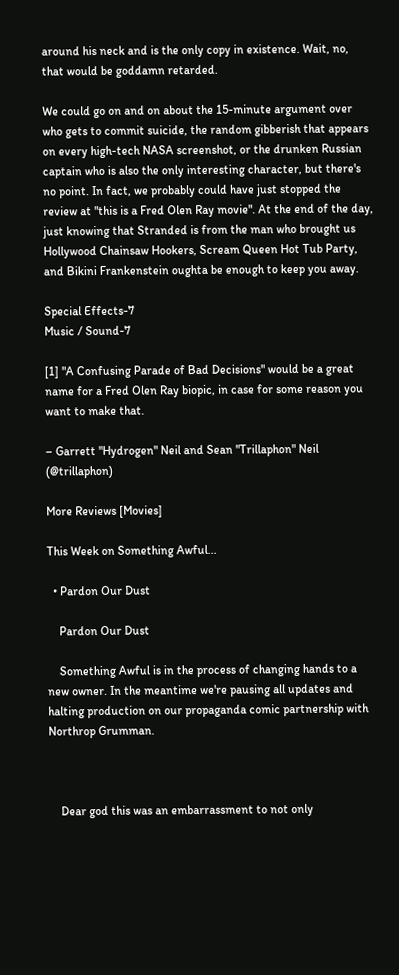around his neck and is the only copy in existence. Wait, no, that would be goddamn retarded.

We could go on and on about the 15-minute argument over who gets to commit suicide, the random gibberish that appears on every high-tech NASA screenshot, or the drunken Russian captain who is also the only interesting character, but there's no point. In fact, we probably could have just stopped the review at "this is a Fred Olen Ray movie". At the end of the day, just knowing that Stranded is from the man who brought us Hollywood Chainsaw Hookers, Scream Queen Hot Tub Party, and Bikini Frankenstein oughta be enough to keep you away.

Special Effects-7
Music / Sound-7

[1] "A Confusing Parade of Bad Decisions" would be a great name for a Fred Olen Ray biopic, in case for some reason you want to make that.

– Garrett "Hydrogen" Neil and Sean "Trillaphon" Neil (@trillaphon)

More Reviews [Movies]

This Week on Something Awful...

  • Pardon Our Dust

    Pardon Our Dust

    Something Awful is in the process of changing hands to a new owner. In the meantime we're pausing all updates and halting production on our propaganda comic partnership with Northrop Grumman.



    Dear god this was an embarrassment to not only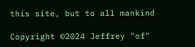this site, but to all mankind

Copyright ©2024 Jeffrey "of"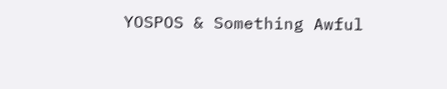YOSPOS & Something Awful